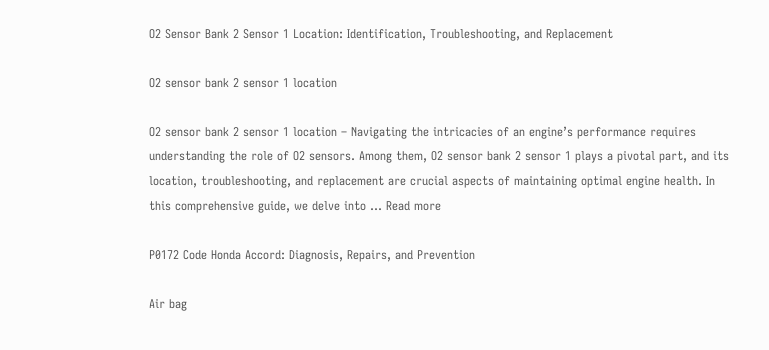O2 Sensor Bank 2 Sensor 1 Location: Identification, Troubleshooting, and Replacement

O2 sensor bank 2 sensor 1 location

O2 sensor bank 2 sensor 1 location – Navigating the intricacies of an engine’s performance requires understanding the role of O2 sensors. Among them, O2 sensor bank 2 sensor 1 plays a pivotal part, and its location, troubleshooting, and replacement are crucial aspects of maintaining optimal engine health. In this comprehensive guide, we delve into … Read more

P0172 Code Honda Accord: Diagnosis, Repairs, and Prevention

Air bag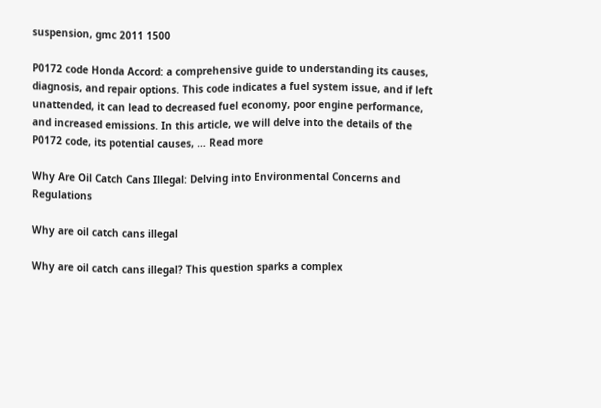suspension, gmc 2011 1500

P0172 code Honda Accord: a comprehensive guide to understanding its causes, diagnosis, and repair options. This code indicates a fuel system issue, and if left unattended, it can lead to decreased fuel economy, poor engine performance, and increased emissions. In this article, we will delve into the details of the P0172 code, its potential causes, … Read more

Why Are Oil Catch Cans Illegal: Delving into Environmental Concerns and Regulations

Why are oil catch cans illegal

Why are oil catch cans illegal? This question sparks a complex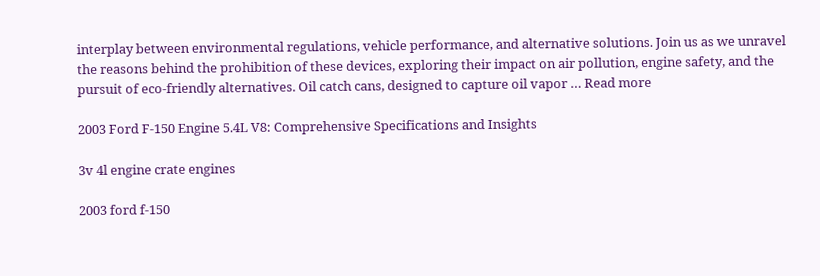interplay between environmental regulations, vehicle performance, and alternative solutions. Join us as we unravel the reasons behind the prohibition of these devices, exploring their impact on air pollution, engine safety, and the pursuit of eco-friendly alternatives. Oil catch cans, designed to capture oil vapor … Read more

2003 Ford F-150 Engine 5.4L V8: Comprehensive Specifications and Insights

3v 4l engine crate engines

2003 ford f-150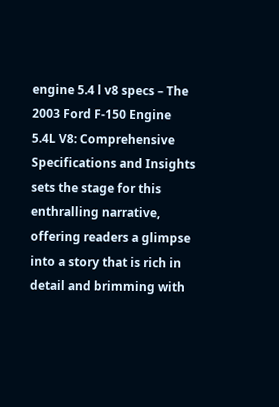engine 5.4 l v8 specs – The 2003 Ford F-150 Engine 5.4L V8: Comprehensive Specifications and Insights sets the stage for this enthralling narrative, offering readers a glimpse into a story that is rich in detail and brimming with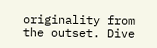originality from the outset. Dive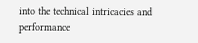into the technical intricacies and performance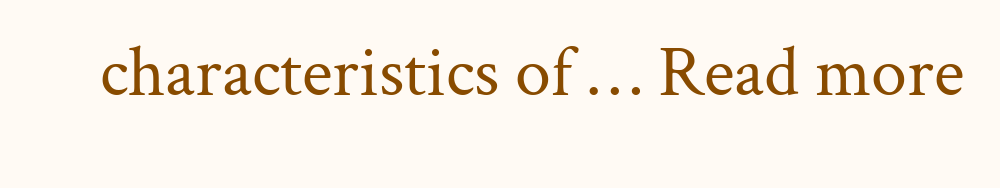characteristics of … Read more